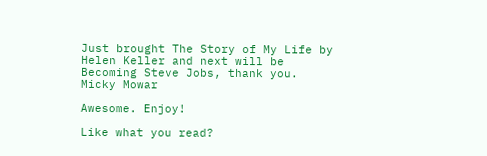Just brought The Story of My Life by Helen Keller and next will be Becoming Steve Jobs, thank you.
Micky Mowar

Awesome. Enjoy!

Like what you read?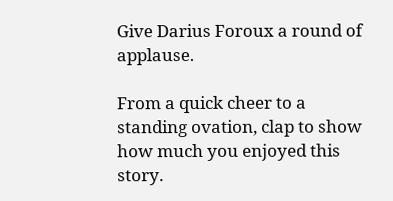Give Darius Foroux a round of applause.

From a quick cheer to a standing ovation, clap to show how much you enjoyed this story.